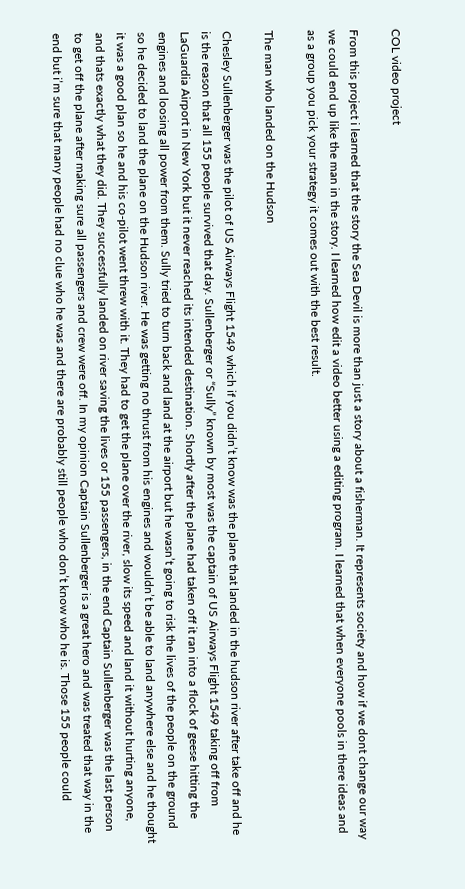COL video project

From this project i learned that the story the Sea Devil is more than just a story about a fisherman. It represents society and how if we dont change our way we could end up like the man in the story. I learned how edit a video better using a editing program. I learned that when everyone pools in there ideas and as a group you pick your strategy it comes out with the best result.

The man who landed on the Hudson

Chesley Sullenberger was the pilot of US Airways Flight 1549 which if you didn’t know was the plane that landed in the hudson river after take off and he is the reason that all 155 people survived that day. Sullenberger or “Sully” known by most was the captain of US Airways Flight 1549 taking off from LaGuardia Airport in New York but it never reached its intended destination. Shortly after the plane had taken off it ran into a flock of geese hitting the engines and loosing all power from them. Sully tried to turn back and land at the airport but he wasn’t going to risk the lives of the people on the ground so he decided to land the plane on the Hudson river. He was getting no thrust from his engines and wouldn’t be able to land anywhere else and he thought it was a good plan so he and his co-pilot went threw with it. They had to get the plane over the river, slow its speed and land it without hurting anyone, and thats exactly what they did. They successfully landed on river saving the lives or 155 passengers, in the end Captain Sullenberger was the last person to get off the plane after making sure all passengers and crew were off. In my opinion Captain Sullenberger is a great hero and was treated that way in the end but i’m sure that many people had no clue who he was and there are probably still people who don’t know who he is. Those 155 people could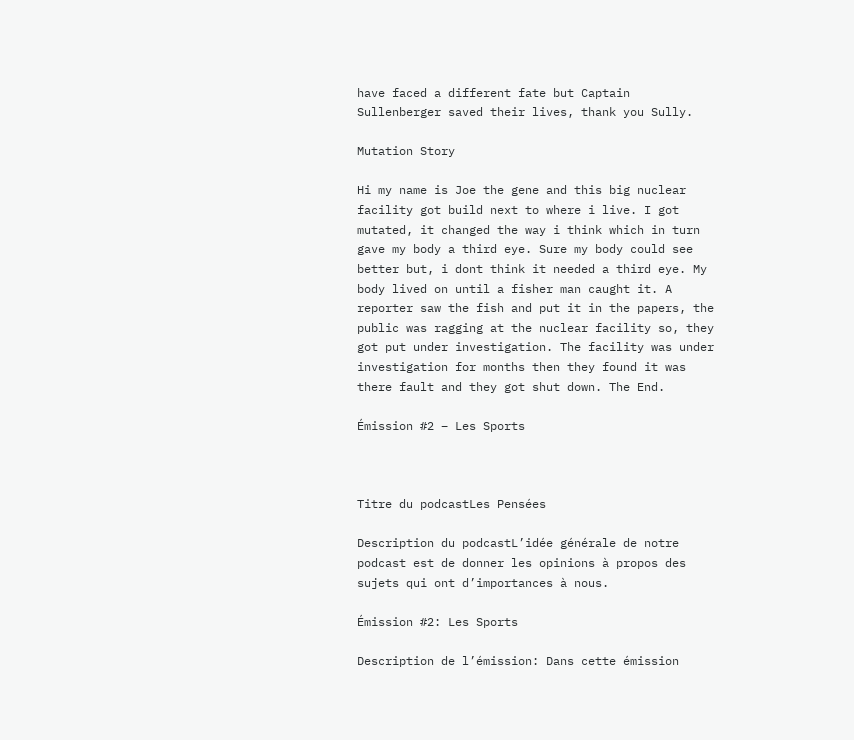have faced a different fate but Captain Sullenberger saved their lives, thank you Sully.

Mutation Story

Hi my name is Joe the gene and this big nuclear facility got build next to where i live. I got mutated, it changed the way i think which in turn gave my body a third eye. Sure my body could see better but, i dont think it needed a third eye. My body lived on until a fisher man caught it. A reporter saw the fish and put it in the papers, the public was ragging at the nuclear facility so, they got put under investigation. The facility was under investigation for months then they found it was there fault and they got shut down. The End.

Émission #2 – Les Sports



Titre du podcastLes Pensées

Description du podcastL’idée générale de notre podcast est de donner les opinions à propos des sujets qui ont d’importances à nous.

Émission #2: Les Sports

Description de l’émission: Dans cette émission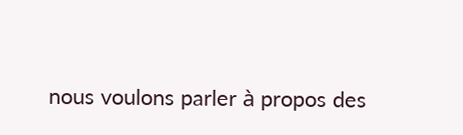nous voulons parler à propos des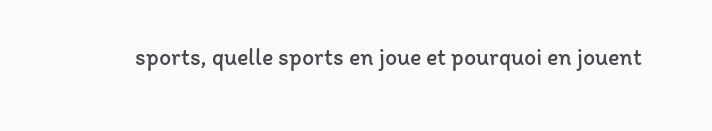sports, quelle sports en joue et pourquoi en jouent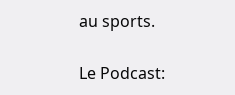au sports.

Le Podcast: